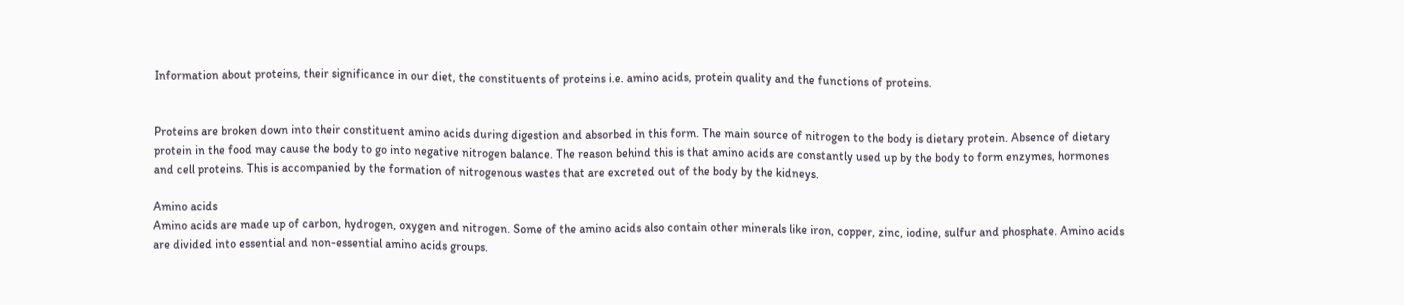Information about proteins, their significance in our diet, the constituents of proteins i.e. amino acids, protein quality and the functions of proteins.


Proteins are broken down into their constituent amino acids during digestion and absorbed in this form. The main source of nitrogen to the body is dietary protein. Absence of dietary protein in the food may cause the body to go into negative nitrogen balance. The reason behind this is that amino acids are constantly used up by the body to form enzymes, hormones and cell proteins. This is accompanied by the formation of nitrogenous wastes that are excreted out of the body by the kidneys.

Amino acids
Amino acids are made up of carbon, hydrogen, oxygen and nitrogen. Some of the amino acids also contain other minerals like iron, copper, zinc, iodine, sulfur and phosphate. Amino acids are divided into essential and non-essential amino acids groups.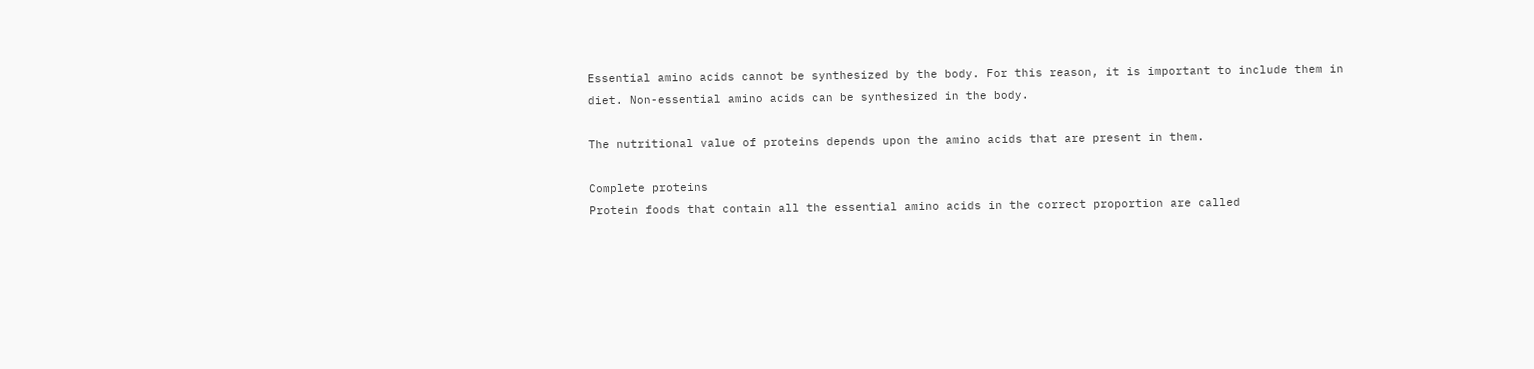Essential amino acids cannot be synthesized by the body. For this reason, it is important to include them in diet. Non-essential amino acids can be synthesized in the body.

The nutritional value of proteins depends upon the amino acids that are present in them.

Complete proteins
Protein foods that contain all the essential amino acids in the correct proportion are called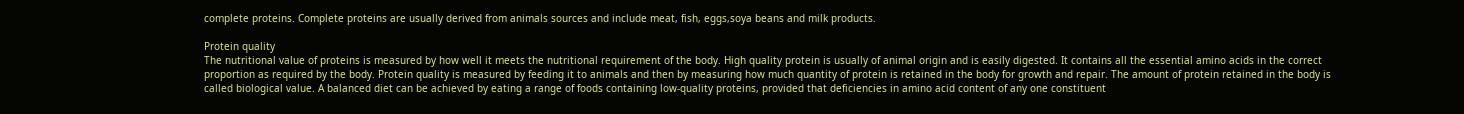complete proteins. Complete proteins are usually derived from animals sources and include meat, fish, eggs,soya beans and milk products.

Protein quality
The nutritional value of proteins is measured by how well it meets the nutritional requirement of the body. High quality protein is usually of animal origin and is easily digested. It contains all the essential amino acids in the correct proportion as required by the body. Protein quality is measured by feeding it to animals and then by measuring how much quantity of protein is retained in the body for growth and repair. The amount of protein retained in the body is called biological value. A balanced diet can be achieved by eating a range of foods containing low-quality proteins, provided that deficiencies in amino acid content of any one constituent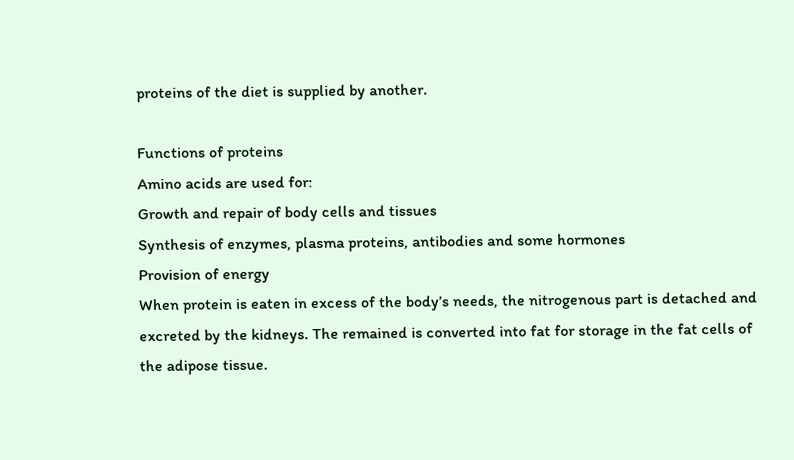proteins of the diet is supplied by another.

Functions of proteins
Amino acids are used for:
Growth and repair of body cells and tissues
Synthesis of enzymes, plasma proteins, antibodies and some hormones
Provision of energy
When protein is eaten in excess of the body’s needs, the nitrogenous part is detached and excreted by the kidneys. The remained is converted into fat for storage in the fat cells of the adipose tissue.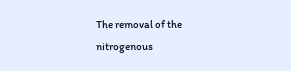The removal of the nitrogenous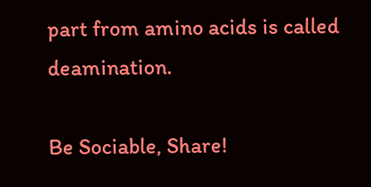part from amino acids is called deamination.

Be Sociable, Share!